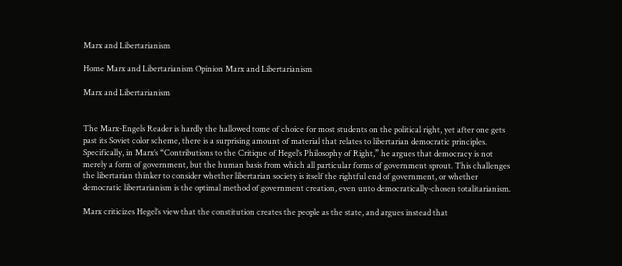Marx and Libertarianism

Home Marx and Libertarianism Opinion Marx and Libertarianism

Marx and Libertarianism


The Marx-Engels Reader is hardly the hallowed tome of choice for most students on the political right, yet after one gets past its Soviet color scheme, there is a surprising amount of material that relates to libertarian democratic principles. Specifically, in Marx’s “Contributions to the Critique of Hegel’s Philosophy of Right,” he argues that democracy is not merely a form of government, but the human basis from which all particular forms of government sprout. This challenges the libertarian thinker to consider whether libertarian society is itself the rightful end of government, or whether democratic libertarianism is the optimal method of government creation, even unto democratically-chosen totalitarianism.

Marx criticizes Hegel’s view that the constitution creates the people as the state, and argues instead that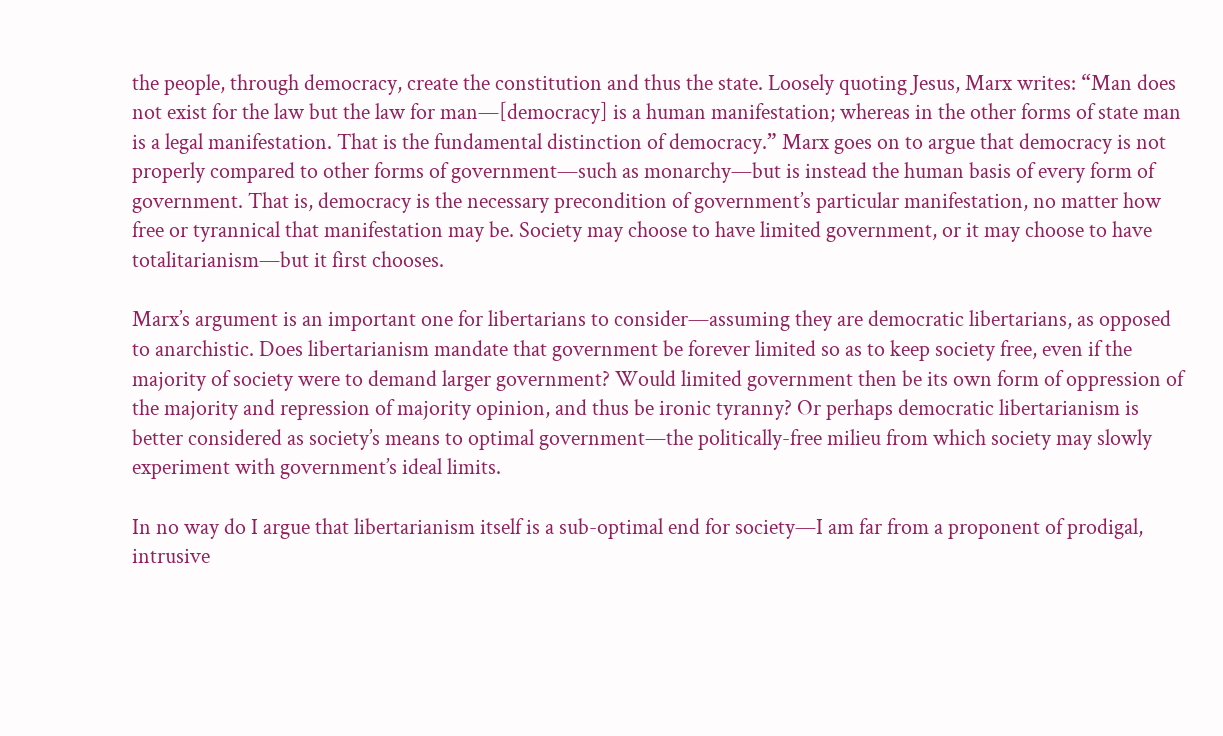the people, through democracy, create the constitution and thus the state. Loosely quoting Jesus, Marx writes: “Man does not exist for the law but the law for man—[democracy] is a human manifestation; whereas in the other forms of state man is a legal manifestation. That is the fundamental distinction of democracy.” Marx goes on to argue that democracy is not properly compared to other forms of government—such as monarchy—but is instead the human basis of every form of government. That is, democracy is the necessary precondition of government’s particular manifestation, no matter how free or tyrannical that manifestation may be. Society may choose to have limited government, or it may choose to have totalitarianism—but it first chooses.

Marx’s argument is an important one for libertarians to consider—assuming they are democratic libertarians, as opposed to anarchistic. Does libertarianism mandate that government be forever limited so as to keep society free, even if the majority of society were to demand larger government? Would limited government then be its own form of oppression of the majority and repression of majority opinion, and thus be ironic tyranny? Or perhaps democratic libertarianism is better considered as society’s means to optimal government—the politically-free milieu from which society may slowly experiment with government’s ideal limits.

In no way do I argue that libertarianism itself is a sub-optimal end for society—I am far from a proponent of prodigal, intrusive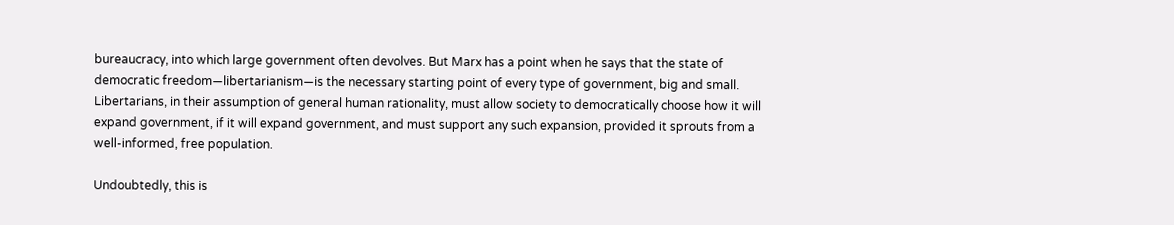bureaucracy, into which large government often devolves. But Marx has a point when he says that the state of democratic freedom—libertarianism—is the necessary starting point of every type of government, big and small. Libertarians, in their assumption of general human rationality, must allow society to democratically choose how it will expand government, if it will expand government, and must support any such expansion, provided it sprouts from a well-informed, free population.

Undoubtedly, this is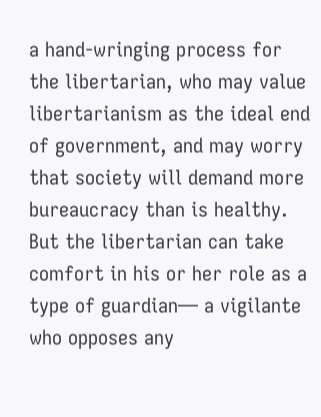a hand-wringing process for the libertarian, who may value libertarianism as the ideal end of government, and may worry that society will demand more bureaucracy than is healthy. But the libertarian can take comfort in his or her role as a type of guardian— a vigilante who opposes any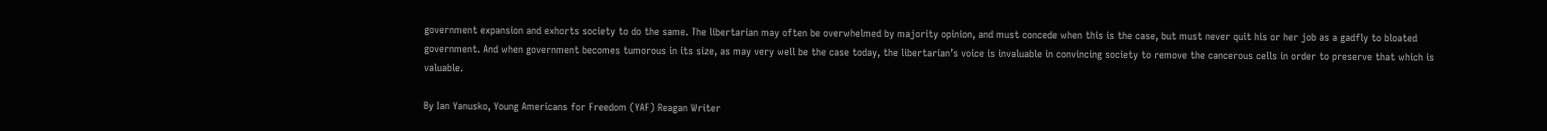government expansion and exhorts society to do the same. The libertarian may often be overwhelmed by majority opinion, and must concede when this is the case, but must never quit his or her job as a gadfly to bloated government. And when government becomes tumorous in its size, as may very well be the case today, the libertarian’s voice is invaluable in convincing society to remove the cancerous cells in order to preserve that which is valuable.

By Ian Yanusko, Young Americans for Freedom (YAF) Reagan Writer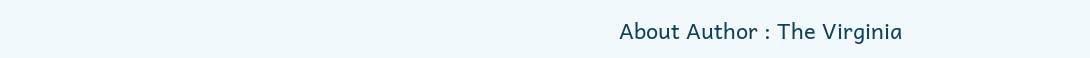About Author : The Virginia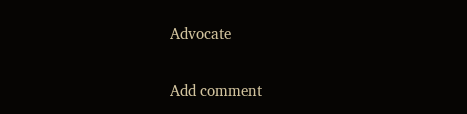Advocate

Add comment